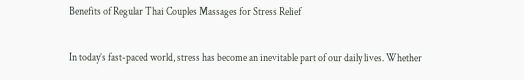Benefits of Regular Thai Couples Massages for Stress Relief

In today’s fast-paced world, stress has become an inevitable part of our daily lives. Whether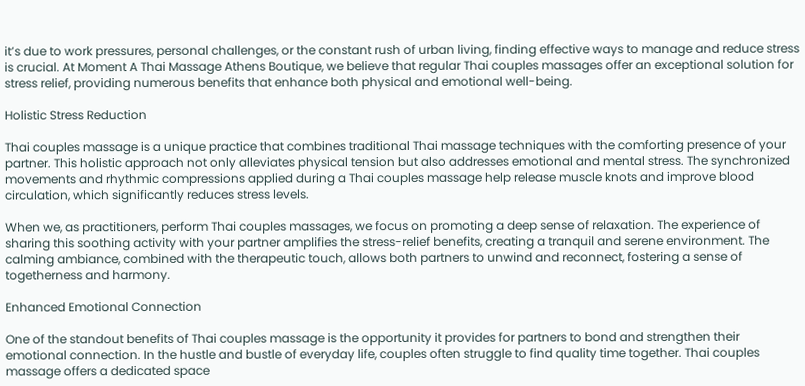it’s due to work pressures, personal challenges, or the constant rush of urban living, finding effective ways to manage and reduce stress is crucial. At Moment A Thai Massage Athens Boutique, we believe that regular Thai couples massages offer an exceptional solution for stress relief, providing numerous benefits that enhance both physical and emotional well-being.

Holistic Stress Reduction

Thai couples massage is a unique practice that combines traditional Thai massage techniques with the comforting presence of your partner. This holistic approach not only alleviates physical tension but also addresses emotional and mental stress. The synchronized movements and rhythmic compressions applied during a Thai couples massage help release muscle knots and improve blood circulation, which significantly reduces stress levels.

When we, as practitioners, perform Thai couples massages, we focus on promoting a deep sense of relaxation. The experience of sharing this soothing activity with your partner amplifies the stress-relief benefits, creating a tranquil and serene environment. The calming ambiance, combined with the therapeutic touch, allows both partners to unwind and reconnect, fostering a sense of togetherness and harmony.

Enhanced Emotional Connection

One of the standout benefits of Thai couples massage is the opportunity it provides for partners to bond and strengthen their emotional connection. In the hustle and bustle of everyday life, couples often struggle to find quality time together. Thai couples massage offers a dedicated space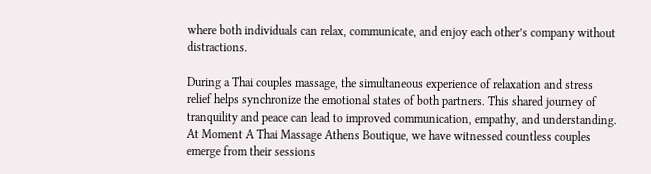where both individuals can relax, communicate, and enjoy each other’s company without distractions.

During a Thai couples massage, the simultaneous experience of relaxation and stress relief helps synchronize the emotional states of both partners. This shared journey of tranquility and peace can lead to improved communication, empathy, and understanding. At Moment A Thai Massage Athens Boutique, we have witnessed countless couples emerge from their sessions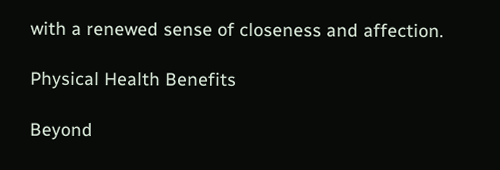with a renewed sense of closeness and affection.

Physical Health Benefits

Beyond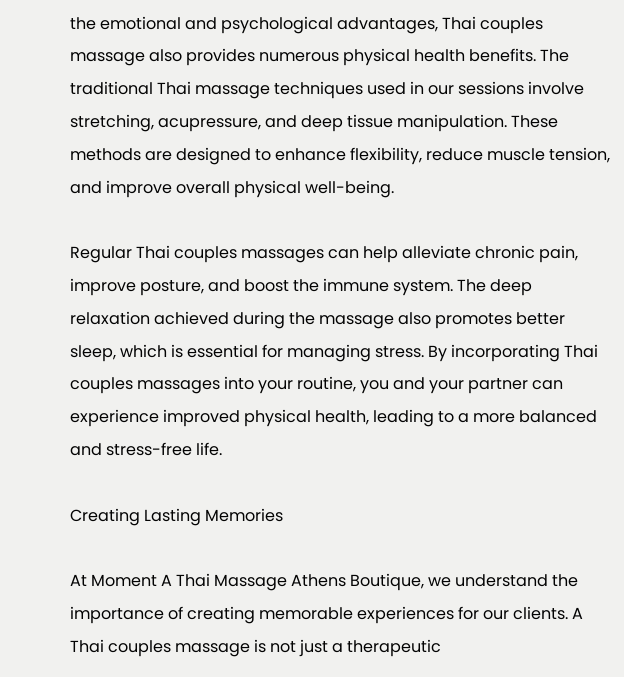the emotional and psychological advantages, Thai couples massage also provides numerous physical health benefits. The traditional Thai massage techniques used in our sessions involve stretching, acupressure, and deep tissue manipulation. These methods are designed to enhance flexibility, reduce muscle tension, and improve overall physical well-being.

Regular Thai couples massages can help alleviate chronic pain, improve posture, and boost the immune system. The deep relaxation achieved during the massage also promotes better sleep, which is essential for managing stress. By incorporating Thai couples massages into your routine, you and your partner can experience improved physical health, leading to a more balanced and stress-free life.

Creating Lasting Memories

At Moment A Thai Massage Athens Boutique, we understand the importance of creating memorable experiences for our clients. A Thai couples massage is not just a therapeutic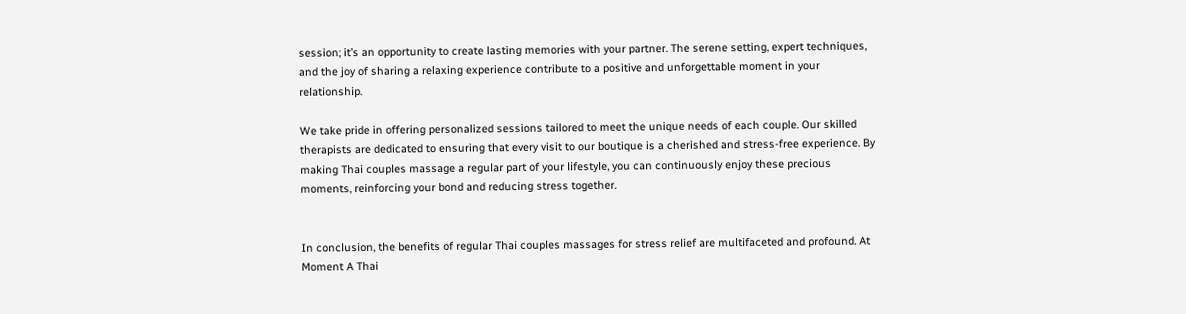session; it’s an opportunity to create lasting memories with your partner. The serene setting, expert techniques, and the joy of sharing a relaxing experience contribute to a positive and unforgettable moment in your relationship.

We take pride in offering personalized sessions tailored to meet the unique needs of each couple. Our skilled therapists are dedicated to ensuring that every visit to our boutique is a cherished and stress-free experience. By making Thai couples massage a regular part of your lifestyle, you can continuously enjoy these precious moments, reinforcing your bond and reducing stress together.


In conclusion, the benefits of regular Thai couples massages for stress relief are multifaceted and profound. At Moment A Thai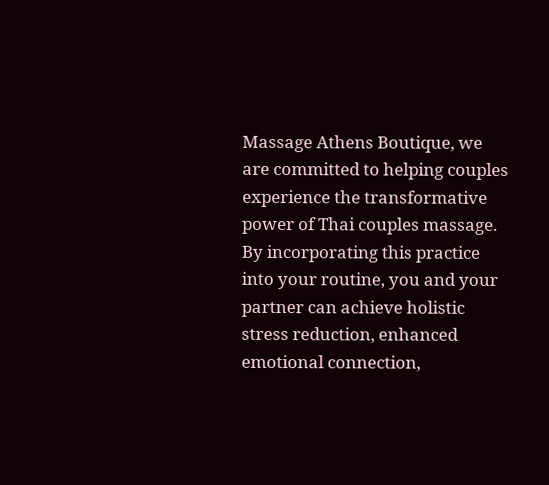Massage Athens Boutique, we are committed to helping couples experience the transformative power of Thai couples massage. By incorporating this practice into your routine, you and your partner can achieve holistic stress reduction, enhanced emotional connection,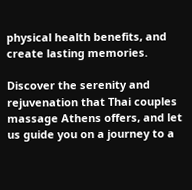physical health benefits, and create lasting memories.

Discover the serenity and rejuvenation that Thai couples massage Athens offers, and let us guide you on a journey to a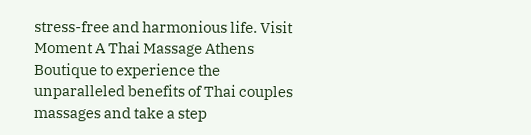stress-free and harmonious life. Visit Moment A Thai Massage Athens Boutique to experience the unparalleled benefits of Thai couples massages and take a step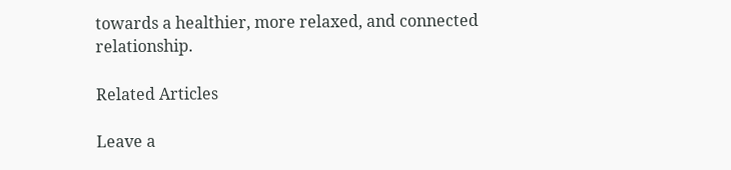towards a healthier, more relaxed, and connected relationship.

Related Articles

Leave a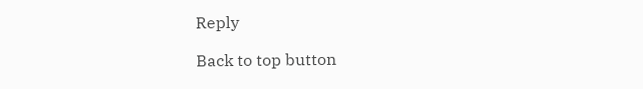Reply

Back to top button